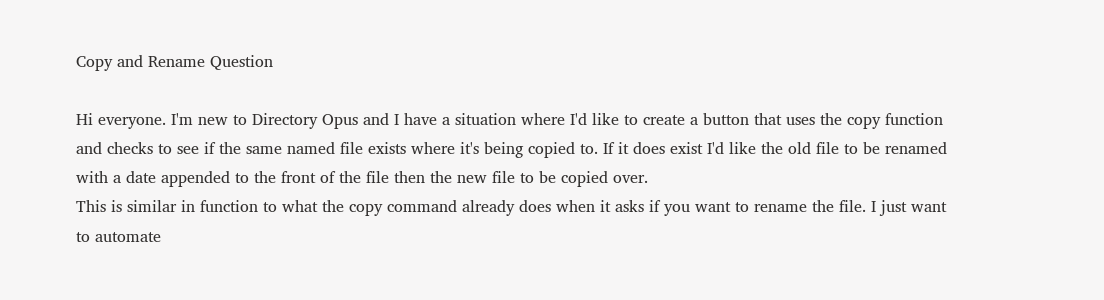Copy and Rename Question

Hi everyone. I'm new to Directory Opus and I have a situation where I'd like to create a button that uses the copy function and checks to see if the same named file exists where it's being copied to. If it does exist I'd like the old file to be renamed with a date appended to the front of the file then the new file to be copied over.
This is similar in function to what the copy command already does when it asks if you want to rename the file. I just want to automate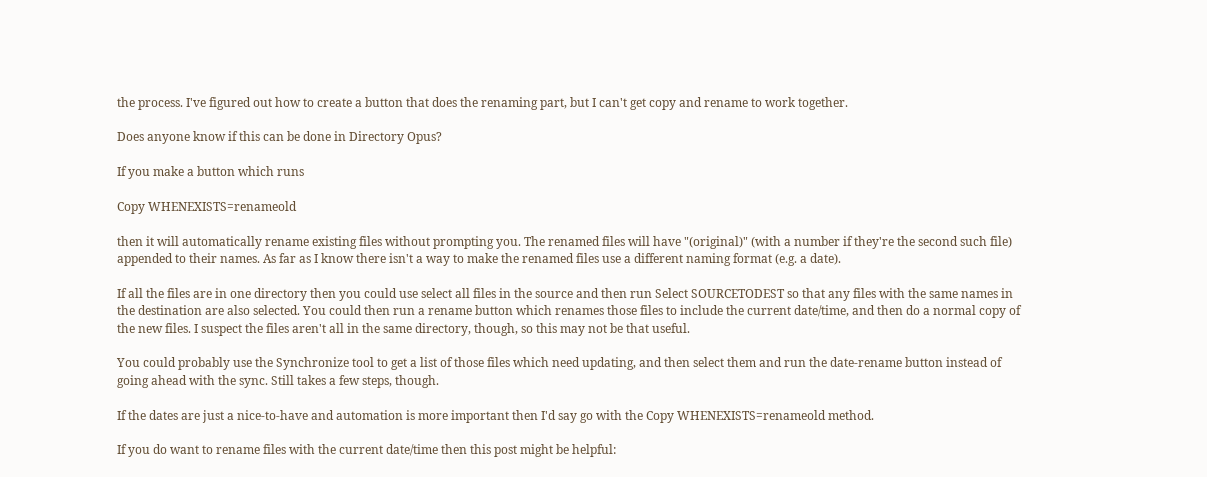the process. I've figured out how to create a button that does the renaming part, but I can't get copy and rename to work together.

Does anyone know if this can be done in Directory Opus?

If you make a button which runs

Copy WHENEXISTS=renameold

then it will automatically rename existing files without prompting you. The renamed files will have "(original)" (with a number if they're the second such file) appended to their names. As far as I know there isn't a way to make the renamed files use a different naming format (e.g. a date).

If all the files are in one directory then you could use select all files in the source and then run Select SOURCETODEST so that any files with the same names in the destination are also selected. You could then run a rename button which renames those files to include the current date/time, and then do a normal copy of the new files. I suspect the files aren't all in the same directory, though, so this may not be that useful.

You could probably use the Synchronize tool to get a list of those files which need updating, and then select them and run the date-rename button instead of going ahead with the sync. Still takes a few steps, though.

If the dates are just a nice-to-have and automation is more important then I'd say go with the Copy WHENEXISTS=renameold method.

If you do want to rename files with the current date/time then this post might be helpful: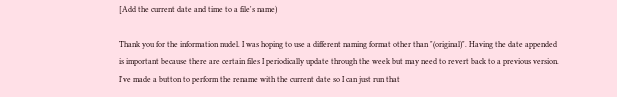[Add the current date and time to a file's name)

Thank you for the information nudel. I was hoping to use a different naming format other than "(original)". Having the date appended is important because there are certain files I periodically update through the week but may need to revert back to a previous version. I've made a button to perform the rename with the current date so I can just run that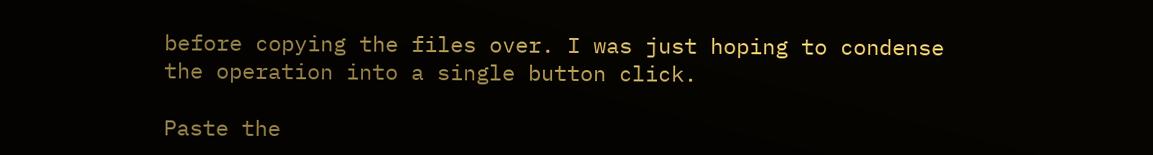before copying the files over. I was just hoping to condense the operation into a single button click.

Paste the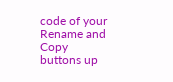code of your Rename and Copy buttons up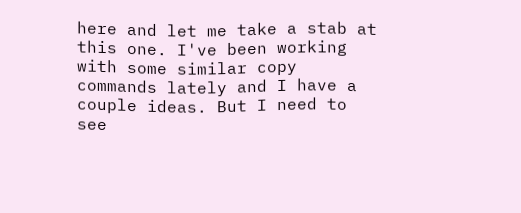here and let me take a stab at this one. I've been working with some similar copy commands lately and I have a couple ideas. But I need to see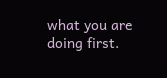what you are doing first.